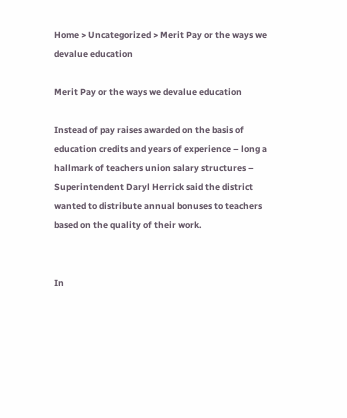Home > Uncategorized > Merit Pay or the ways we devalue education

Merit Pay or the ways we devalue education

Instead of pay raises awarded on the basis of education credits and years of experience – long a hallmark of teachers union salary structures – Superintendent Daryl Herrick said the district wanted to distribute annual bonuses to teachers based on the quality of their work.


In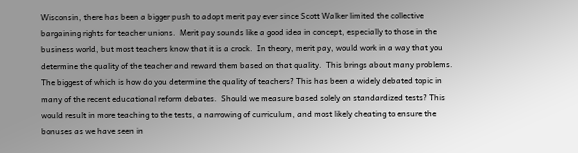Wisconsin, there has been a bigger push to adopt merit pay ever since Scott Walker limited the collective bargaining rights for teacher unions.  Merit pay sounds like a good idea in concept, especially to those in the business world, but most teachers know that it is a crock.  In theory, merit pay, would work in a way that you determine the quality of the teacher and reward them based on that quality.  This brings about many problems.  The biggest of which is how do you determine the quality of teachers? This has been a widely debated topic in many of the recent educational reform debates.  Should we measure based solely on standardized tests? This would result in more teaching to the tests, a narrowing of curriculum, and most likely cheating to ensure the bonuses as we have seen in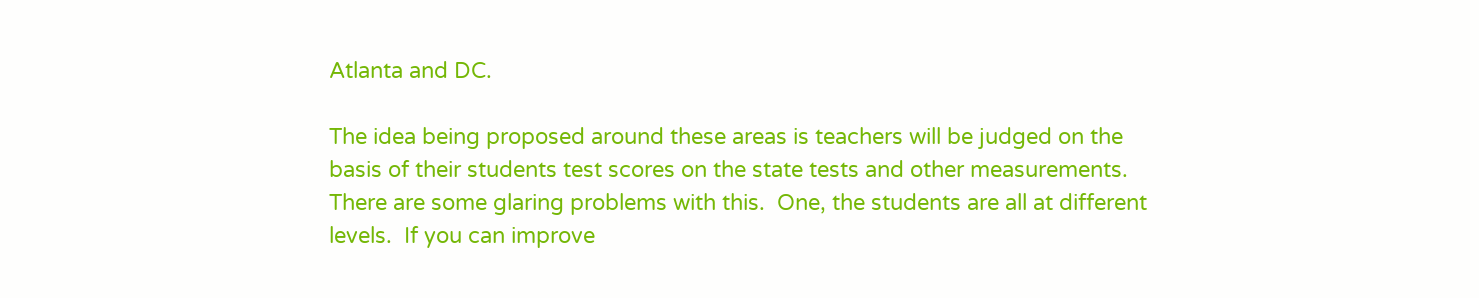Atlanta and DC.

The idea being proposed around these areas is teachers will be judged on the basis of their students test scores on the state tests and other measurements. There are some glaring problems with this.  One, the students are all at different levels.  If you can improve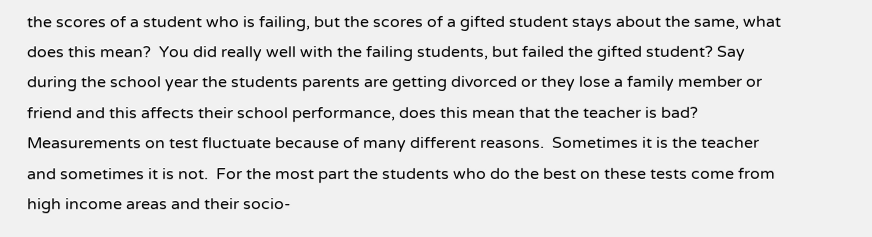the scores of a student who is failing, but the scores of a gifted student stays about the same, what does this mean?  You did really well with the failing students, but failed the gifted student? Say during the school year the students parents are getting divorced or they lose a family member or friend and this affects their school performance, does this mean that the teacher is bad? Measurements on test fluctuate because of many different reasons.  Sometimes it is the teacher and sometimes it is not.  For the most part the students who do the best on these tests come from high income areas and their socio-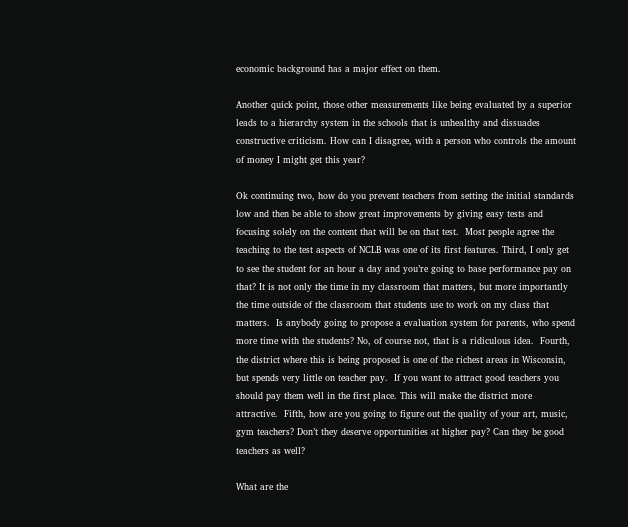economic background has a major effect on them.

Another quick point, those other measurements like being evaluated by a superior leads to a hierarchy system in the schools that is unhealthy and dissuades constructive criticism. How can I disagree, with a person who controls the amount of money I might get this year?

Ok continuing two, how do you prevent teachers from setting the initial standards low and then be able to show great improvements by giving easy tests and focusing solely on the content that will be on that test.  Most people agree the teaching to the test aspects of NCLB was one of its first features. Third, I only get to see the student for an hour a day and you’re going to base performance pay on that? It is not only the time in my classroom that matters, but more importantly the time outside of the classroom that students use to work on my class that matters.  Is anybody going to propose a evaluation system for parents, who spend more time with the students? No, of course not, that is a ridiculous idea.  Fourth, the district where this is being proposed is one of the richest areas in Wisconsin, but spends very little on teacher pay.  If you want to attract good teachers you should pay them well in the first place. This will make the district more attractive.  Fifth, how are you going to figure out the quality of your art, music, gym teachers? Don’t they deserve opportunities at higher pay? Can they be good teachers as well?

What are the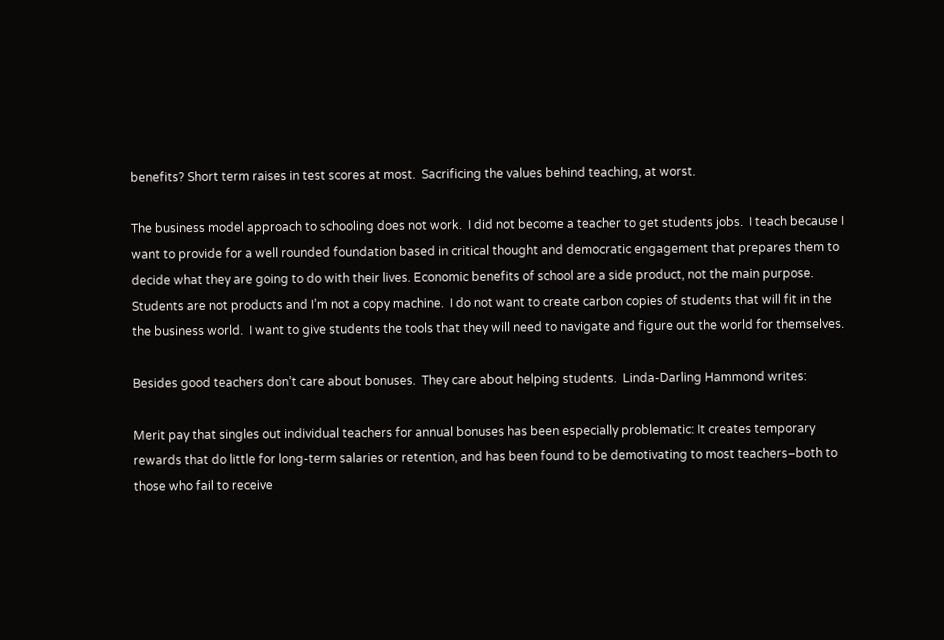benefits? Short term raises in test scores at most.  Sacrificing the values behind teaching, at worst.

The business model approach to schooling does not work.  I did not become a teacher to get students jobs.  I teach because I want to provide for a well rounded foundation based in critical thought and democratic engagement that prepares them to decide what they are going to do with their lives. Economic benefits of school are a side product, not the main purpose.  Students are not products and I’m not a copy machine.  I do not want to create carbon copies of students that will fit in the the business world.  I want to give students the tools that they will need to navigate and figure out the world for themselves.

Besides good teachers don’t care about bonuses.  They care about helping students.  Linda-Darling Hammond writes:

Merit pay that singles out individual teachers for annual bonuses has been especially problematic: It creates temporary rewards that do little for long-term salaries or retention, and has been found to be demotivating to most teachers–both to those who fail to receive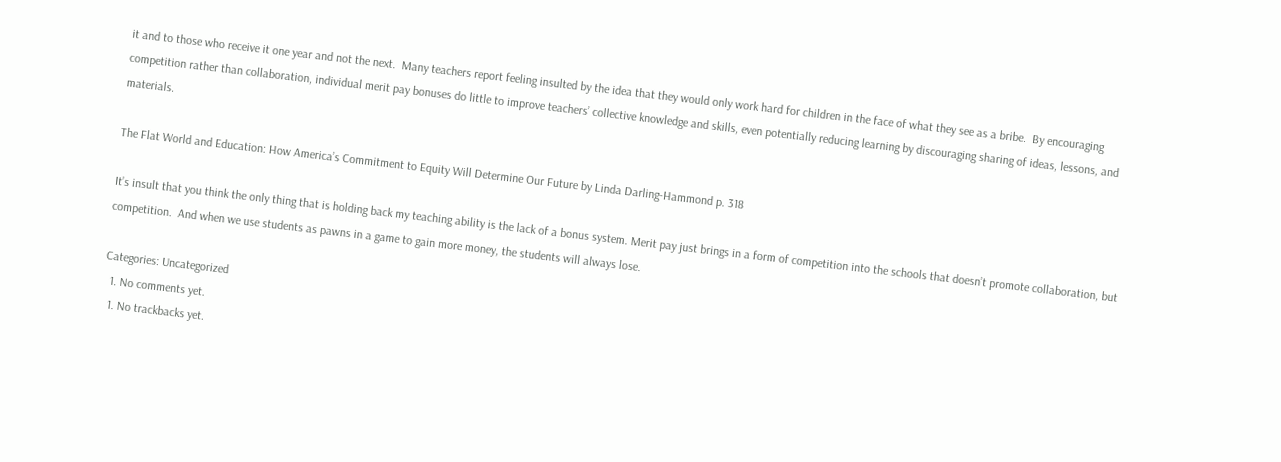it and to those who receive it one year and not the next.  Many teachers report feeling insulted by the idea that they would only work hard for children in the face of what they see as a bribe.  By encouraging competition rather than collaboration, individual merit pay bonuses do little to improve teachers’ collective knowledge and skills, even potentially reducing learning by discouraging sharing of ideas, lessons, and materials.

The Flat World and Education: How America’s Commitment to Equity Will Determine Our Future by Linda Darling-Hammond p. 318

It’s insult that you think the only thing that is holding back my teaching ability is the lack of a bonus system. Merit pay just brings in a form of competition into the schools that doesn’t promote collaboration, but competition.  And when we use students as pawns in a game to gain more money, the students will always lose.

Categories: Uncategorized
  1. No comments yet.
  1. No trackbacks yet.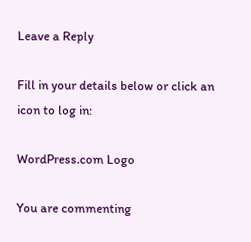Leave a Reply

Fill in your details below or click an icon to log in:

WordPress.com Logo

You are commenting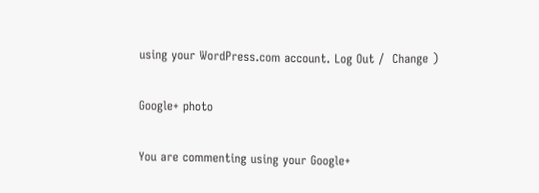using your WordPress.com account. Log Out /  Change )

Google+ photo

You are commenting using your Google+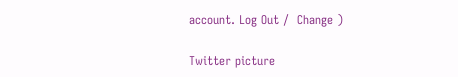account. Log Out /  Change )

Twitter picture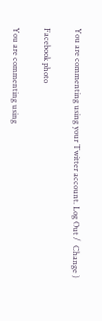You are commenting using your Twitter account. Log Out /  Change )

Facebook photo

You are commenting using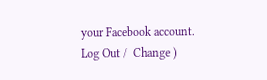your Facebook account. Log Out /  Change )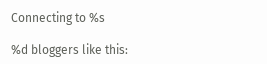Connecting to %s

%d bloggers like this: